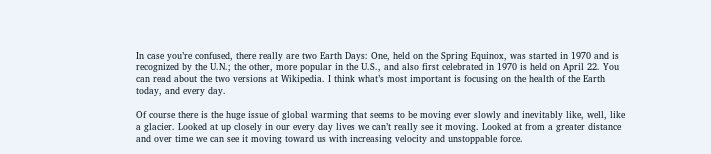In case you’re confused, there really are two Earth Days: One, held on the Spring Equinox, was started in 1970 and is recognized by the U.N.; the other, more popular in the U.S., and also first celebrated in 1970 is held on April 22. You can read about the two versions at Wikipedia. I think what’s most important is focusing on the health of the Earth today, and every day.

Of course there is the huge issue of global warming that seems to be moving ever slowly and inevitably like, well, like a glacier. Looked at up closely in our every day lives we can’t really see it moving. Looked at from a greater distance and over time we can see it moving toward us with increasing velocity and unstoppable force.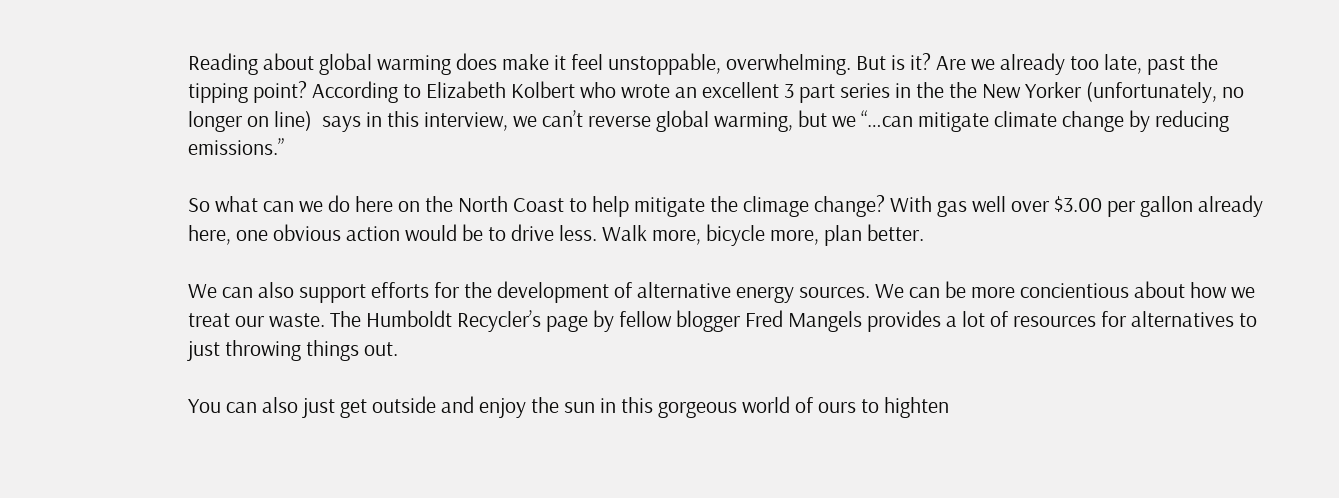Reading about global warming does make it feel unstoppable, overwhelming. But is it? Are we already too late, past the tipping point? According to Elizabeth Kolbert who wrote an excellent 3 part series in the the New Yorker (unfortunately, no longer on line)  says in this interview, we can’t reverse global warming, but we “…can mitigate climate change by reducing emissions.”

So what can we do here on the North Coast to help mitigate the climage change? With gas well over $3.00 per gallon already here, one obvious action would be to drive less. Walk more, bicycle more, plan better.

We can also support efforts for the development of alternative energy sources. We can be more concientious about how we treat our waste. The Humboldt Recycler’s page by fellow blogger Fred Mangels provides a lot of resources for alternatives to just throwing things out.

You can also just get outside and enjoy the sun in this gorgeous world of ours to highten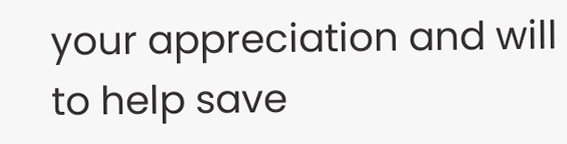your appreciation and will to help save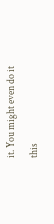it. You might even do it this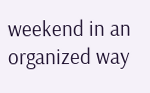weekend in an organized way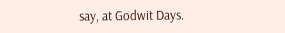say, at Godwit Days.